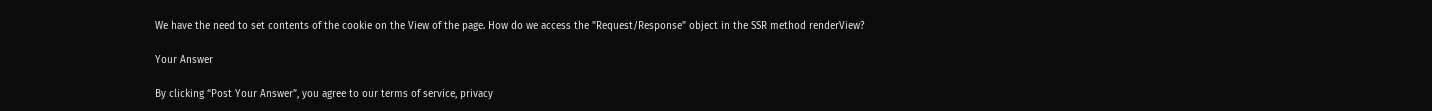We have the need to set contents of the cookie on the View of the page. How do we access the "Request/Response" object in the SSR method renderView?

Your Answer

By clicking “Post Your Answer”, you agree to our terms of service, privacy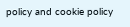policy and cookie policy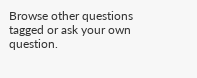Browse other questions tagged or ask your own question.